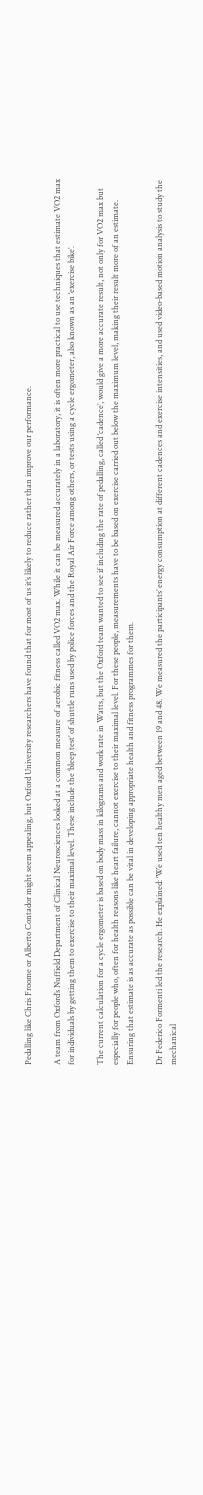Pedalling like Chris Froome or Alberto Contador might seem appealing, but Oxford University researchers have found that for most of us it’s likely to reduce rather than improve our performance.

A team from Oxford’s Nuffield Department of Clinical Neurosciences looked at a common measure of aerobic fitness called VO2 max. While it can be measured accurately in a laboratory, it is often more practical to use techniques that estimate VO2 max for individuals by getting them to exercise to their maximal level. These include the ‘bleep test’ of shuttle runs used by police forces and the Royal Air Force among others, or tests using a cycle ergometer, also known as an ‘exercise bike’.

The current calculation for a cycle ergometer is based on body mass in kilograms and work rate in Watts, but the Oxford team wanted to see if including the rate of pedalling, called ‘cadence’, would give a more accurate result, not only for VO2 max but especially for people who, often for health reasons like heart failure, cannot exercise to their maximal level. For these people, measurements have to be based on exercise carried out below the maximum level, making their result more of an estimate. Ensuring that estimate is as accurate as possible can be vital in developing appropriate health and fitness programmes for them.

Dr Federico Formenti led the research. He explained: ‘We used ten healthy men aged between 19 and 48. We measured the participants’ energy consumption at different cadences and exercise intensities, and used video-based motion analysis to study the mechanical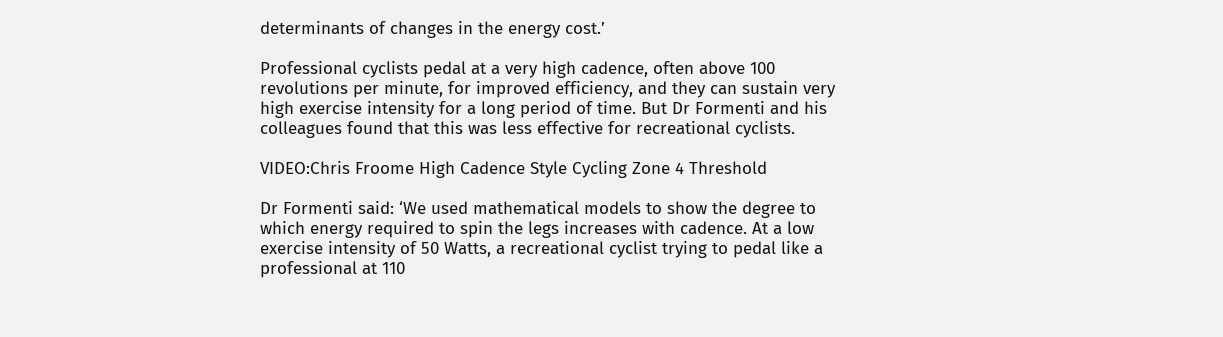determinants of changes in the energy cost.’

Professional cyclists pedal at a very high cadence, often above 100 revolutions per minute, for improved efficiency, and they can sustain very high exercise intensity for a long period of time. But Dr Formenti and his colleagues found that this was less effective for recreational cyclists.

VIDEO:Chris Froome High Cadence Style Cycling Zone 4 Threshold

Dr Formenti said: ‘We used mathematical models to show the degree to which energy required to spin the legs increases with cadence. At a low exercise intensity of 50 Watts, a recreational cyclist trying to pedal like a professional at 110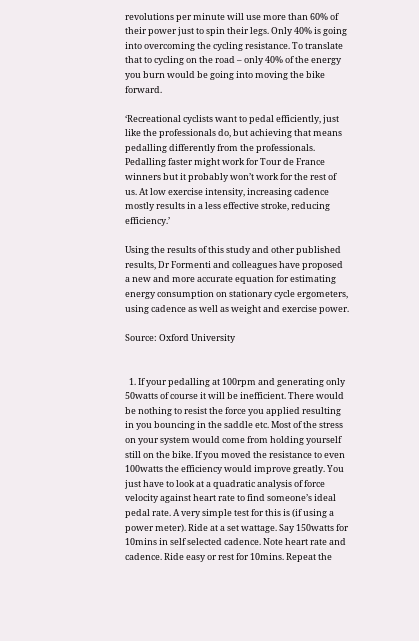revolutions per minute will use more than 60% of their power just to spin their legs. Only 40% is going into overcoming the cycling resistance. To translate that to cycling on the road – only 40% of the energy you burn would be going into moving the bike forward.

‘Recreational cyclists want to pedal efficiently, just like the professionals do, but achieving that means pedalling differently from the professionals. Pedalling faster might work for Tour de France winners but it probably won’t work for the rest of us. At low exercise intensity, increasing cadence mostly results in a less effective stroke, reducing efficiency.’

Using the results of this study and other published results, Dr Formenti and colleagues have proposed a new and more accurate equation for estimating energy consumption on stationary cycle ergometers, using cadence as well as weight and exercise power.

Source: Oxford University


  1. If your pedalling at 100rpm and generating only 50watts of course it will be inefficient. There would be nothing to resist the force you applied resulting in you bouncing in the saddle etc. Most of the stress on your system would come from holding yourself still on the bike. If you moved the resistance to even 100watts the efficiency would improve greatly. You just have to look at a quadratic analysis of force velocity against heart rate to find someone’s ideal pedal rate. A very simple test for this is (if using a power meter). Ride at a set wattage. Say 150watts for 10mins in self selected cadence. Note heart rate and cadence. Ride easy or rest for 10mins. Repeat the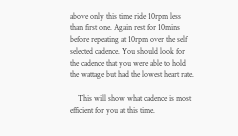above only this time ride 10rpm less than first one. Again rest for 10mins before repeating at 10rpm over the self selected cadence. You should look for the cadence that you were able to hold the wattage but had the lowest heart rate.

    This will show what cadence is most efficient for you at this time.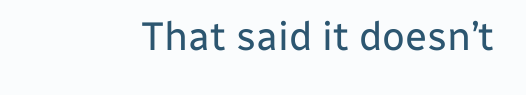That said it doesn’t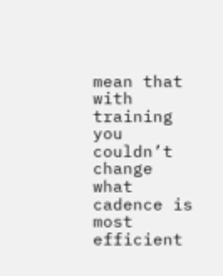mean that with training you couldn’t change what cadence is most efficient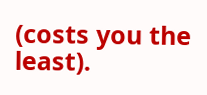(costs you the least).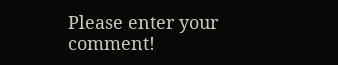Please enter your comment!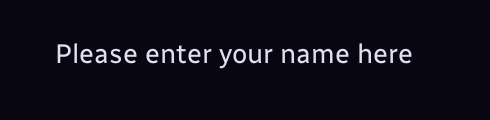Please enter your name here